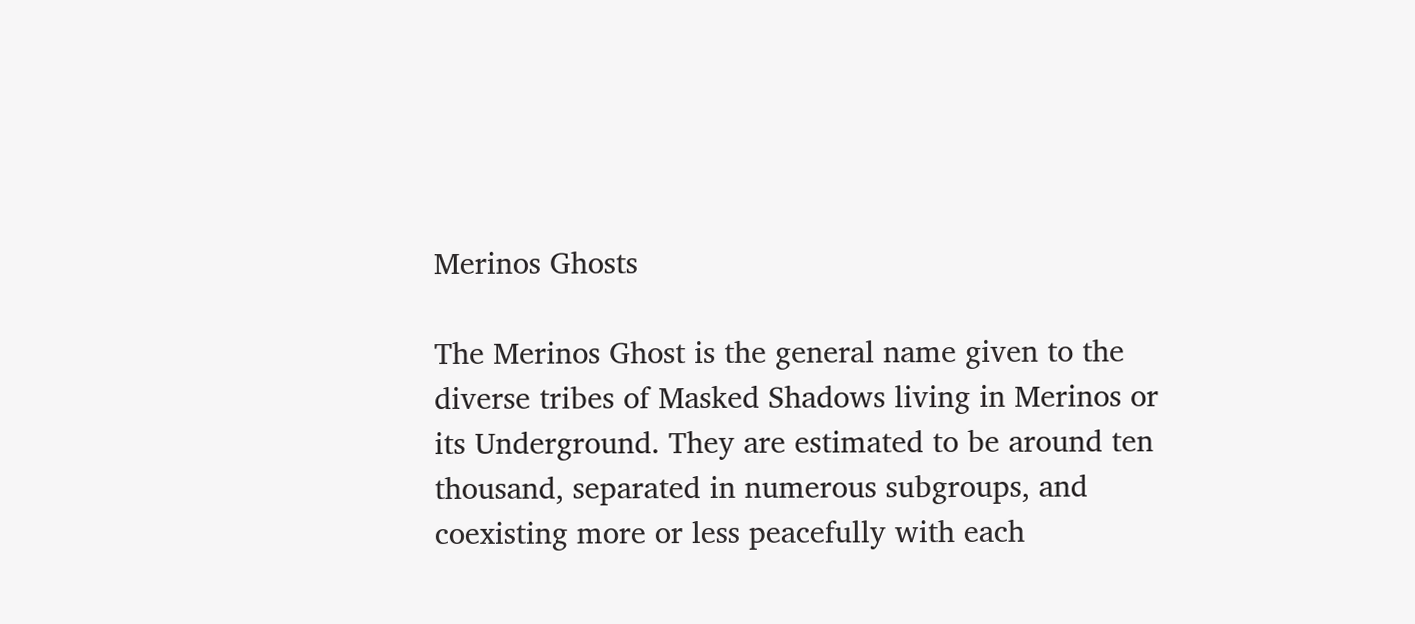Merinos Ghosts

The Merinos Ghost is the general name given to the diverse tribes of Masked Shadows living in Merinos or its Underground. They are estimated to be around ten thousand, separated in numerous subgroups, and coexisting more or less peacefully with each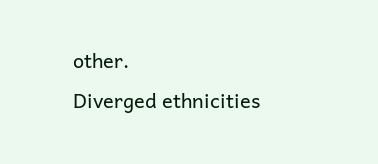other.
Diverged ethnicities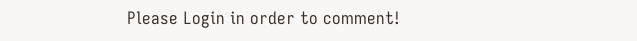Please Login in order to comment!